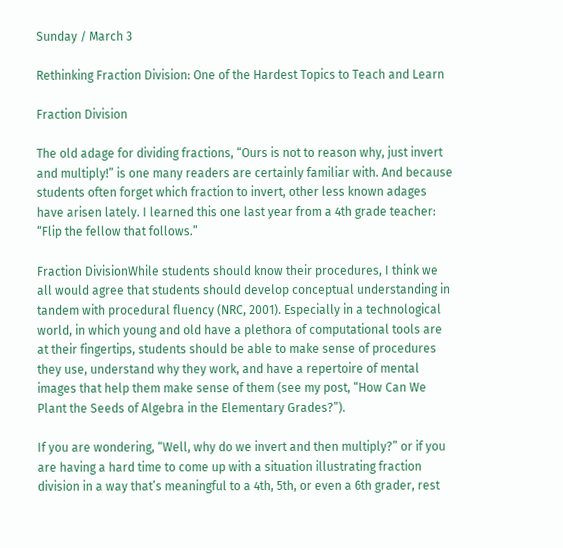Sunday / March 3

Rethinking Fraction Division: One of the Hardest Topics to Teach and Learn

Fraction Division

The old adage for dividing fractions, “Ours is not to reason why, just invert and multiply!” is one many readers are certainly familiar with. And because students often forget which fraction to invert, other less known adages have arisen lately. I learned this one last year from a 4th grade teacher: “Flip the fellow that follows.”

Fraction DivisionWhile students should know their procedures, I think we all would agree that students should develop conceptual understanding in tandem with procedural fluency (NRC, 2001). Especially in a technological world, in which young and old have a plethora of computational tools are at their fingertips, students should be able to make sense of procedures they use, understand why they work, and have a repertoire of mental images that help them make sense of them (see my post, “How Can We Plant the Seeds of Algebra in the Elementary Grades?”).

If you are wondering, “Well, why do we invert and then multiply?” or if you are having a hard time to come up with a situation illustrating fraction division in a way that’s meaningful to a 4th, 5th, or even a 6th grader, rest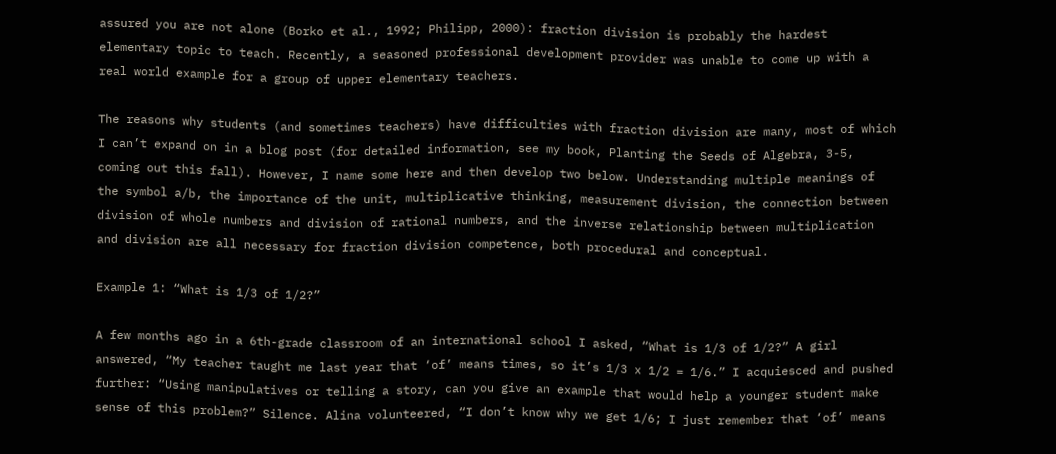assured you are not alone (Borko et al., 1992; Philipp, 2000): fraction division is probably the hardest elementary topic to teach. Recently, a seasoned professional development provider was unable to come up with a real world example for a group of upper elementary teachers.

The reasons why students (and sometimes teachers) have difficulties with fraction division are many, most of which I can’t expand on in a blog post (for detailed information, see my book, Planting the Seeds of Algebra, 3-5, coming out this fall). However, I name some here and then develop two below. Understanding multiple meanings of the symbol a/b, the importance of the unit, multiplicative thinking, measurement division, the connection between division of whole numbers and division of rational numbers, and the inverse relationship between multiplication and division are all necessary for fraction division competence, both procedural and conceptual.

Example 1: “What is 1/3 of 1/2?”

A few months ago in a 6th-grade classroom of an international school I asked, “What is 1/3 of 1/2?” A girl answered, “My teacher taught me last year that ‘of’ means times, so it’s 1/3 x 1/2 = 1/6.” I acquiesced and pushed further: “Using manipulatives or telling a story, can you give an example that would help a younger student make sense of this problem?” Silence. Alina volunteered, “I don’t know why we get 1/6; I just remember that ‘of’ means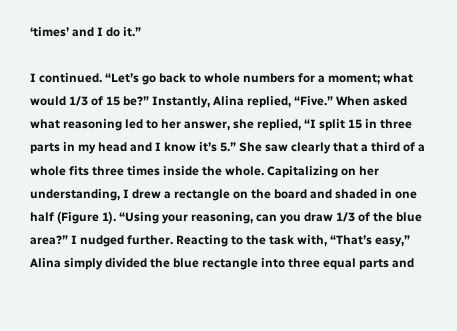‘times’ and I do it.”

I continued. “Let’s go back to whole numbers for a moment; what would 1/3 of 15 be?” Instantly, Alina replied, “Five.” When asked what reasoning led to her answer, she replied, “I split 15 in three parts in my head and I know it’s 5.” She saw clearly that a third of a whole fits three times inside the whole. Capitalizing on her understanding, I drew a rectangle on the board and shaded in one half (Figure 1). “Using your reasoning, can you draw 1/3 of the blue area?” I nudged further. Reacting to the task with, “That’s easy,” Alina simply divided the blue rectangle into three equal parts and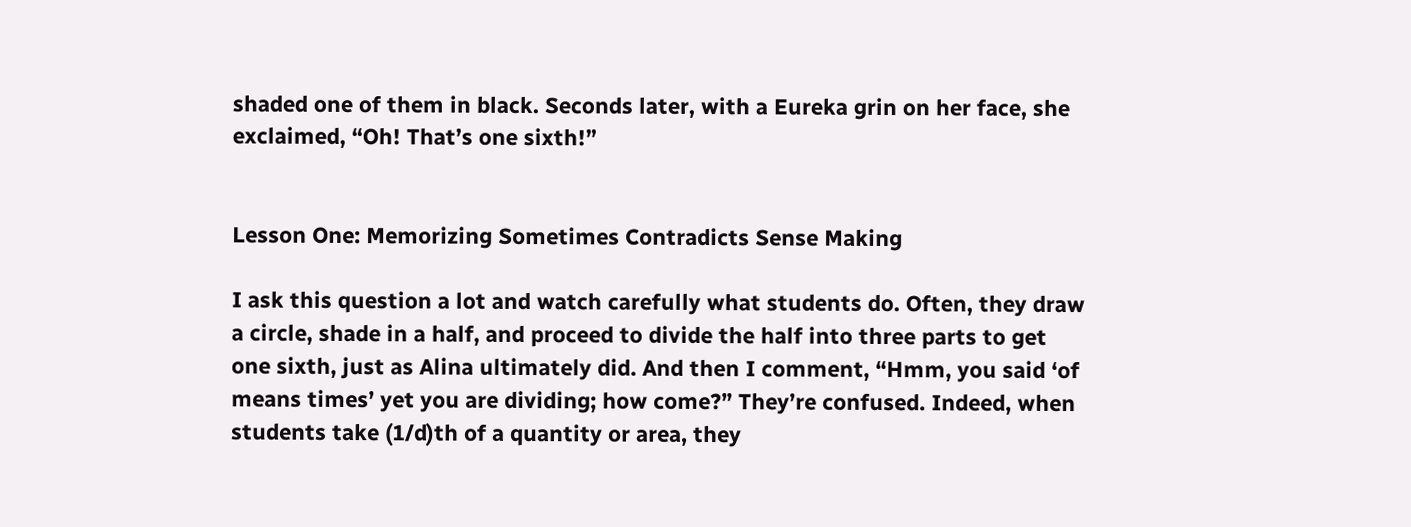shaded one of them in black. Seconds later, with a Eureka grin on her face, she exclaimed, “Oh! That’s one sixth!”


Lesson One: Memorizing Sometimes Contradicts Sense Making

I ask this question a lot and watch carefully what students do. Often, they draw a circle, shade in a half, and proceed to divide the half into three parts to get one sixth, just as Alina ultimately did. And then I comment, “Hmm, you said ‘of means times’ yet you are dividing; how come?” They’re confused. Indeed, when students take (1/d)th of a quantity or area, they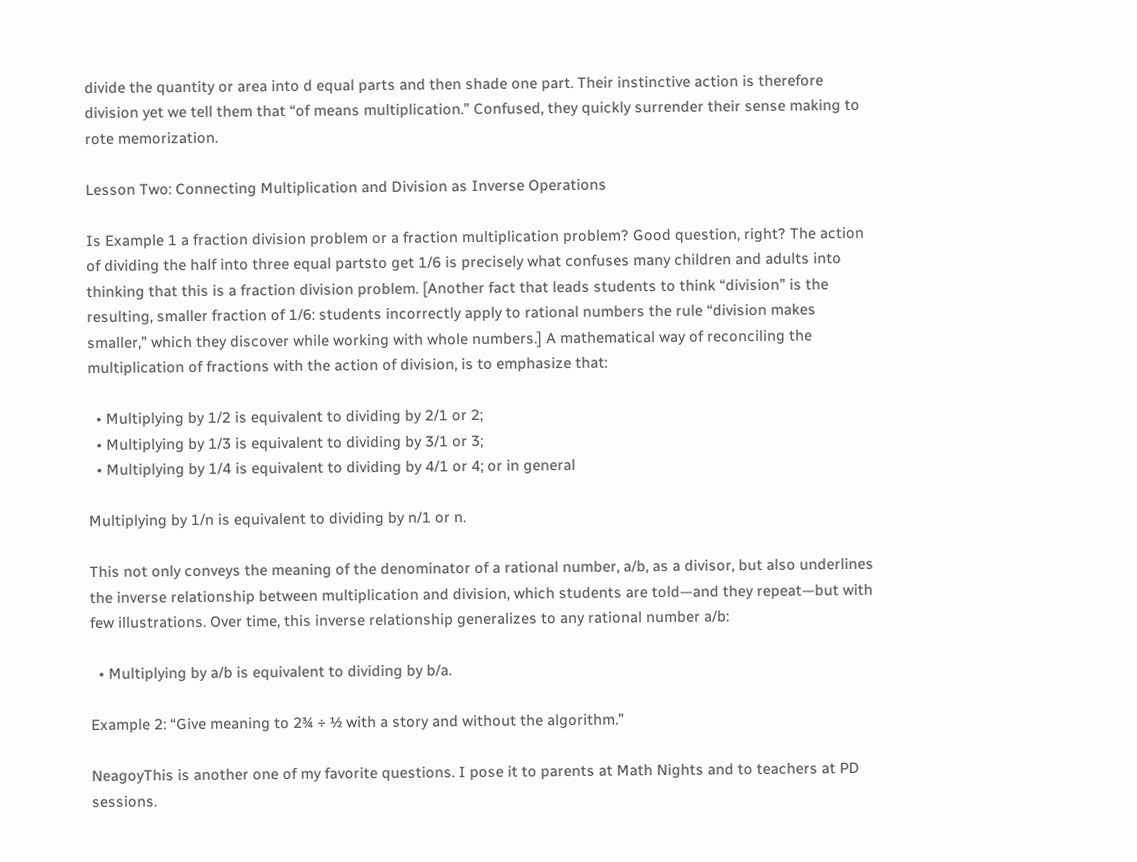divide the quantity or area into d equal parts and then shade one part. Their instinctive action is therefore division yet we tell them that “of means multiplication.” Confused, they quickly surrender their sense making to rote memorization.

Lesson Two: Connecting Multiplication and Division as Inverse Operations

Is Example 1 a fraction division problem or a fraction multiplication problem? Good question, right? The action of dividing the half into three equal partsto get 1/6 is precisely what confuses many children and adults into thinking that this is a fraction division problem. [Another fact that leads students to think “division” is the resulting, smaller fraction of 1/6: students incorrectly apply to rational numbers the rule “division makes smaller,” which they discover while working with whole numbers.] A mathematical way of reconciling the multiplication of fractions with the action of division, is to emphasize that:

  • Multiplying by 1/2 is equivalent to dividing by 2/1 or 2;
  • Multiplying by 1/3 is equivalent to dividing by 3/1 or 3;
  • Multiplying by 1/4 is equivalent to dividing by 4/1 or 4; or in general

Multiplying by 1/n is equivalent to dividing by n/1 or n.

This not only conveys the meaning of the denominator of a rational number, a/b, as a divisor, but also underlines the inverse relationship between multiplication and division, which students are told—and they repeat—but with few illustrations. Over time, this inverse relationship generalizes to any rational number a/b:

  • Multiplying by a/b is equivalent to dividing by b/a.

Example 2: “Give meaning to 2¾ ÷ ½ with a story and without the algorithm.”

NeagoyThis is another one of my favorite questions. I pose it to parents at Math Nights and to teachers at PD sessions.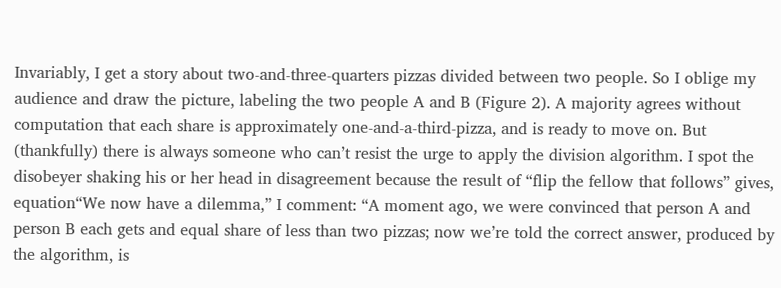Invariably, I get a story about two-and-three-quarters pizzas divided between two people. So I oblige my audience and draw the picture, labeling the two people A and B (Figure 2). A majority agrees without computation that each share is approximately one-and-a-third-pizza, and is ready to move on. But (thankfully) there is always someone who can’t resist the urge to apply the division algorithm. I spot the disobeyer shaking his or her head in disagreement because the result of “flip the fellow that follows” gives, equation“We now have a dilemma,” I comment: “A moment ago, we were convinced that person A and person B each gets and equal share of less than two pizzas; now we’re told the correct answer, produced by the algorithm, is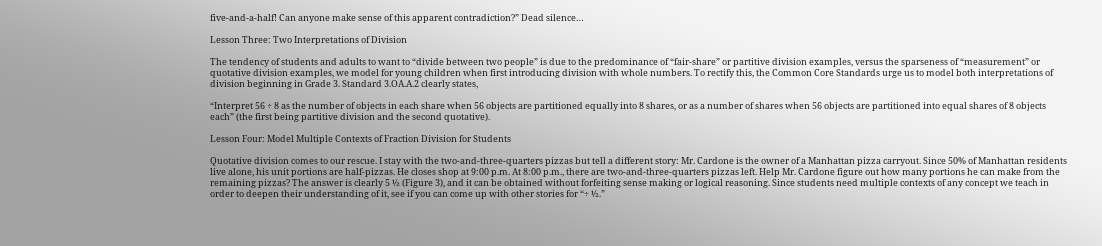five-and-a-half! Can anyone make sense of this apparent contradiction?” Dead silence…

Lesson Three: Two Interpretations of Division

The tendency of students and adults to want to “divide between two people” is due to the predominance of “fair-share” or partitive division examples, versus the sparseness of “measurement” or quotative division examples, we model for young children when first introducing division with whole numbers. To rectify this, the Common Core Standards urge us to model both interpretations of division beginning in Grade 3. Standard 3.OA.A.2 clearly states,

“Interpret 56 ÷ 8 as the number of objects in each share when 56 objects are partitioned equally into 8 shares, or as a number of shares when 56 objects are partitioned into equal shares of 8 objects each” (the first being partitive division and the second quotative).

Lesson Four: Model Multiple Contexts of Fraction Division for Students

Quotative division comes to our rescue. I stay with the two-and-three-quarters pizzas but tell a different story: Mr. Cardone is the owner of a Manhattan pizza carryout. Since 50% of Manhattan residents live alone, his unit portions are half-pizzas. He closes shop at 9:00 p.m. At 8:00 p.m., there are two-and-three-quarters pizzas left. Help Mr. Cardone figure out how many portions he can make from the remaining pizzas? The answer is clearly 5 ½ (Figure 3), and it can be obtained without forfeiting sense making or logical reasoning. Since students need multiple contexts of any concept we teach in order to deepen their understanding of it, see if you can come up with other stories for “÷ ½.”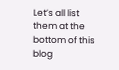Let’s all list them at the bottom of this blog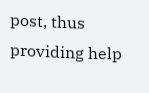post, thus providing help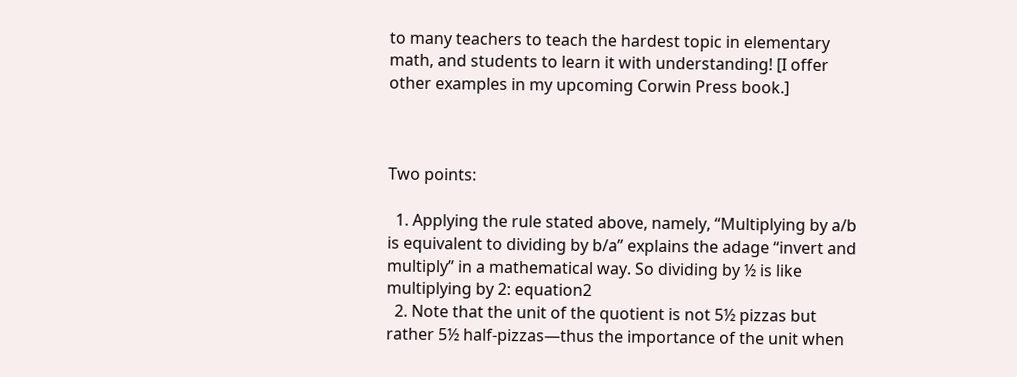to many teachers to teach the hardest topic in elementary math, and students to learn it with understanding! [I offer other examples in my upcoming Corwin Press book.]



Two points:

  1. Applying the rule stated above, namely, “Multiplying by a/b is equivalent to dividing by b/a” explains the adage “invert and multiply” in a mathematical way. So dividing by ½ is like multiplying by 2: equation2
  2. Note that the unit of the quotient is not 5½ pizzas but rather 5½ half-pizzas—thus the importance of the unit when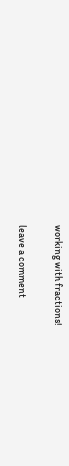working with fractions!

leave a comment